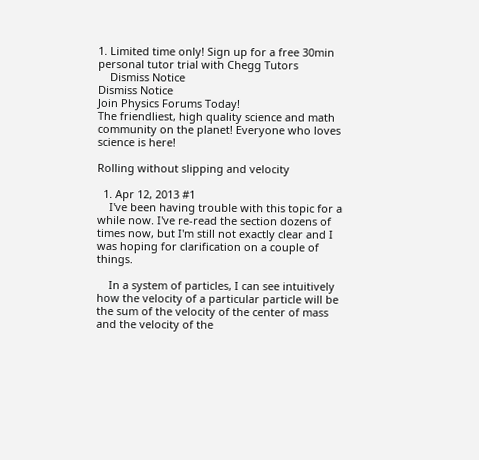1. Limited time only! Sign up for a free 30min personal tutor trial with Chegg Tutors
    Dismiss Notice
Dismiss Notice
Join Physics Forums Today!
The friendliest, high quality science and math community on the planet! Everyone who loves science is here!

Rolling without slipping and velocity

  1. Apr 12, 2013 #1
    I've been having trouble with this topic for a while now. I've re-read the section dozens of times now, but I'm still not exactly clear and I was hoping for clarification on a couple of things.

    In a system of particles, I can see intuitively how the velocity of a particular particle will be the sum of the velocity of the center of mass and the velocity of the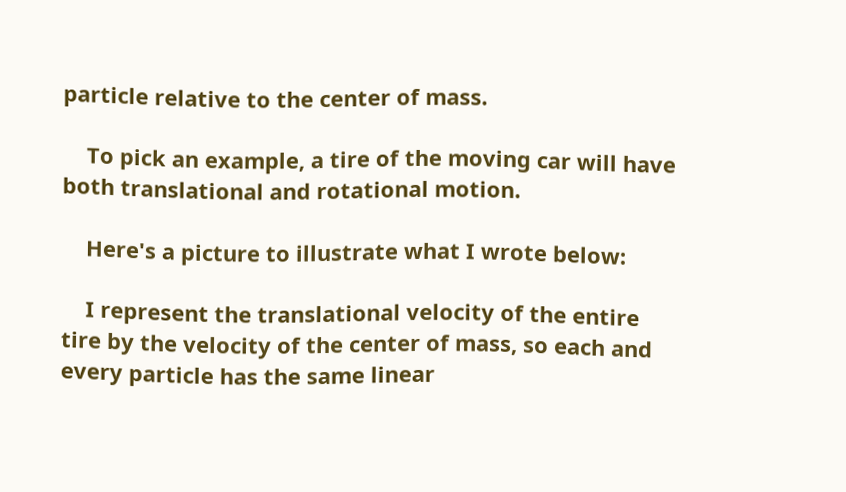particle relative to the center of mass.

    To pick an example, a tire of the moving car will have both translational and rotational motion.

    Here's a picture to illustrate what I wrote below:

    I represent the translational velocity of the entire tire by the velocity of the center of mass, so each and every particle has the same linear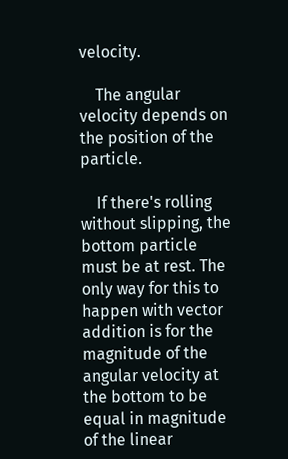velocity.

    The angular velocity depends on the position of the particle.

    If there's rolling without slipping, the bottom particle must be at rest. The only way for this to happen with vector addition is for the magnitude of the angular velocity at the bottom to be equal in magnitude of the linear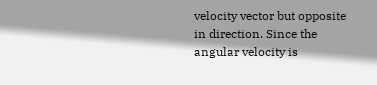velocity vector but opposite in direction. Since the angular velocity is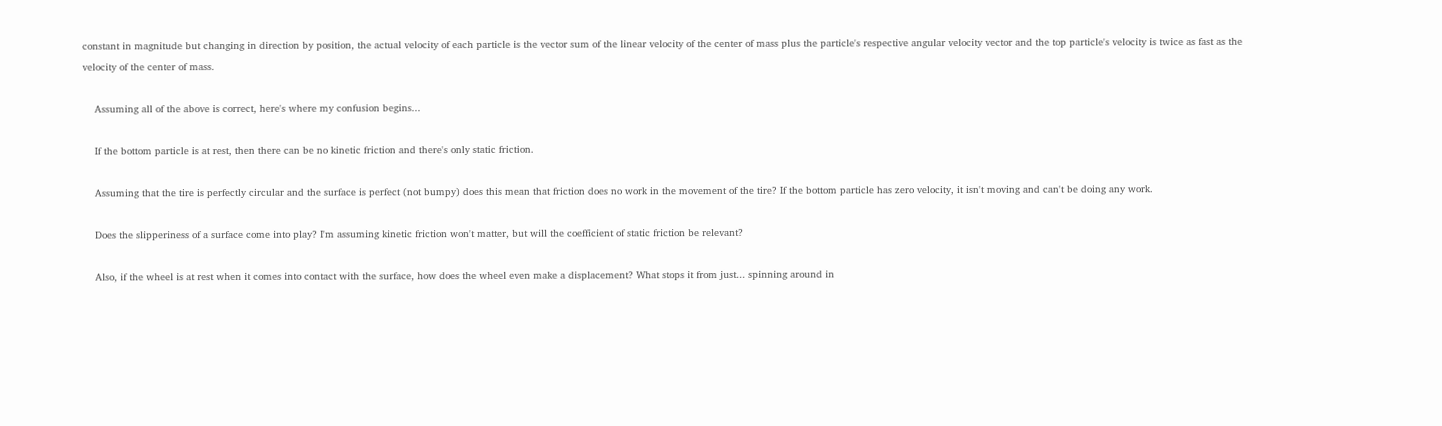constant in magnitude but changing in direction by position, the actual velocity of each particle is the vector sum of the linear velocity of the center of mass plus the particle's respective angular velocity vector and the top particle's velocity is twice as fast as the velocity of the center of mass.

    Assuming all of the above is correct, here's where my confusion begins...

    If the bottom particle is at rest, then there can be no kinetic friction and there's only static friction.

    Assuming that the tire is perfectly circular and the surface is perfect (not bumpy) does this mean that friction does no work in the movement of the tire? If the bottom particle has zero velocity, it isn't moving and can't be doing any work.

    Does the slipperiness of a surface come into play? I'm assuming kinetic friction won't matter, but will the coefficient of static friction be relevant?

    Also, if the wheel is at rest when it comes into contact with the surface, how does the wheel even make a displacement? What stops it from just... spinning around in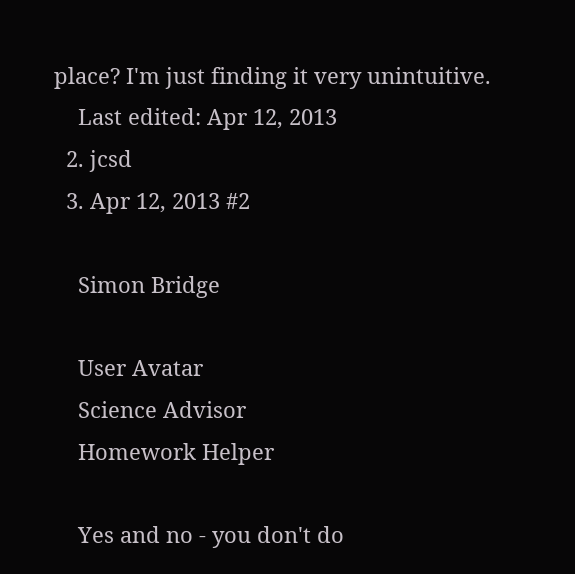place? I'm just finding it very unintuitive.
    Last edited: Apr 12, 2013
  2. jcsd
  3. Apr 12, 2013 #2

    Simon Bridge

    User Avatar
    Science Advisor
    Homework Helper

    Yes and no - you don't do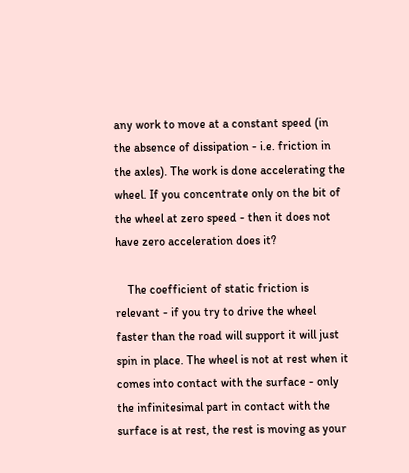any work to move at a constant speed (in the absence of dissipation - i.e. friction in the axles). The work is done accelerating the wheel. If you concentrate only on the bit of the wheel at zero speed - then it does not have zero acceleration does it?

    The coefficient of static friction is relevant - if you try to drive the wheel faster than the road will support it will just spin in place. The wheel is not at rest when it comes into contact with the surface - only the infinitesimal part in contact with the surface is at rest, the rest is moving as your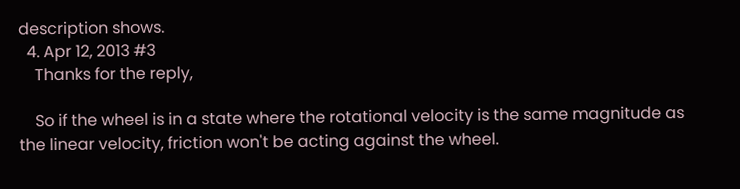description shows.
  4. Apr 12, 2013 #3
    Thanks for the reply,

    So if the wheel is in a state where the rotational velocity is the same magnitude as the linear velocity, friction won't be acting against the wheel.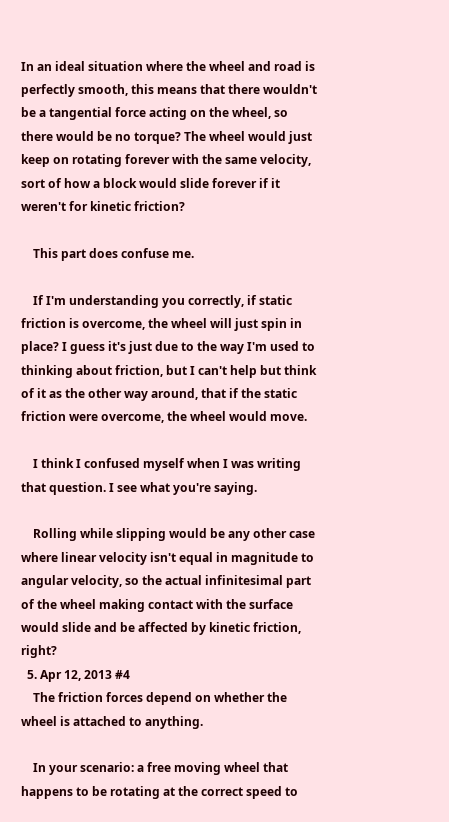In an ideal situation where the wheel and road is perfectly smooth, this means that there wouldn't be a tangential force acting on the wheel, so there would be no torque? The wheel would just keep on rotating forever with the same velocity, sort of how a block would slide forever if it weren't for kinetic friction?

    This part does confuse me.

    If I'm understanding you correctly, if static friction is overcome, the wheel will just spin in place? I guess it's just due to the way I'm used to thinking about friction, but I can't help but think of it as the other way around, that if the static friction were overcome, the wheel would move.

    I think I confused myself when I was writing that question. I see what you're saying.

    Rolling while slipping would be any other case where linear velocity isn't equal in magnitude to angular velocity, so the actual infinitesimal part of the wheel making contact with the surface would slide and be affected by kinetic friction, right?
  5. Apr 12, 2013 #4
    The friction forces depend on whether the wheel is attached to anything.

    In your scenario: a free moving wheel that happens to be rotating at the correct speed to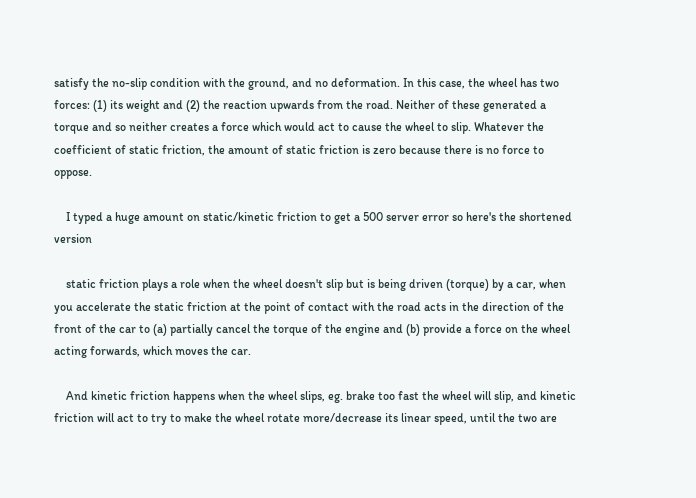satisfy the no-slip condition with the ground, and no deformation. In this case, the wheel has two forces: (1) its weight and (2) the reaction upwards from the road. Neither of these generated a torque and so neither creates a force which would act to cause the wheel to slip. Whatever the coefficient of static friction, the amount of static friction is zero because there is no force to oppose.

    I typed a huge amount on static/kinetic friction to get a 500 server error so here's the shortened version

    static friction plays a role when the wheel doesn't slip but is being driven (torque) by a car, when you accelerate the static friction at the point of contact with the road acts in the direction of the front of the car to (a) partially cancel the torque of the engine and (b) provide a force on the wheel acting forwards, which moves the car.

    And kinetic friction happens when the wheel slips, eg. brake too fast the wheel will slip, and kinetic friction will act to try to make the wheel rotate more/decrease its linear speed, until the two are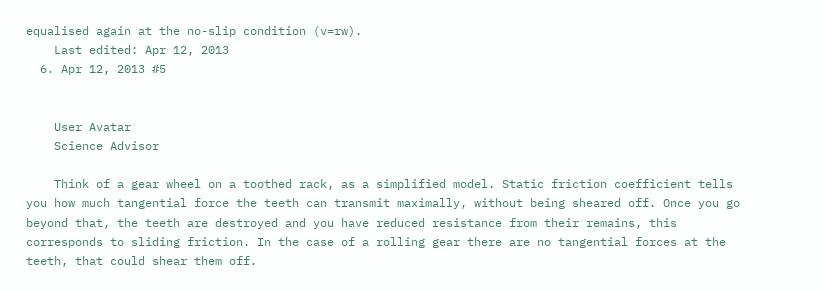equalised again at the no-slip condition (v=rw).
    Last edited: Apr 12, 2013
  6. Apr 12, 2013 #5


    User Avatar
    Science Advisor

    Think of a gear wheel on a toothed rack, as a simplified model. Static friction coefficient tells you how much tangential force the teeth can transmit maximally, without being sheared off. Once you go beyond that, the teeth are destroyed and you have reduced resistance from their remains, this corresponds to sliding friction. In the case of a rolling gear there are no tangential forces at the teeth, that could shear them off.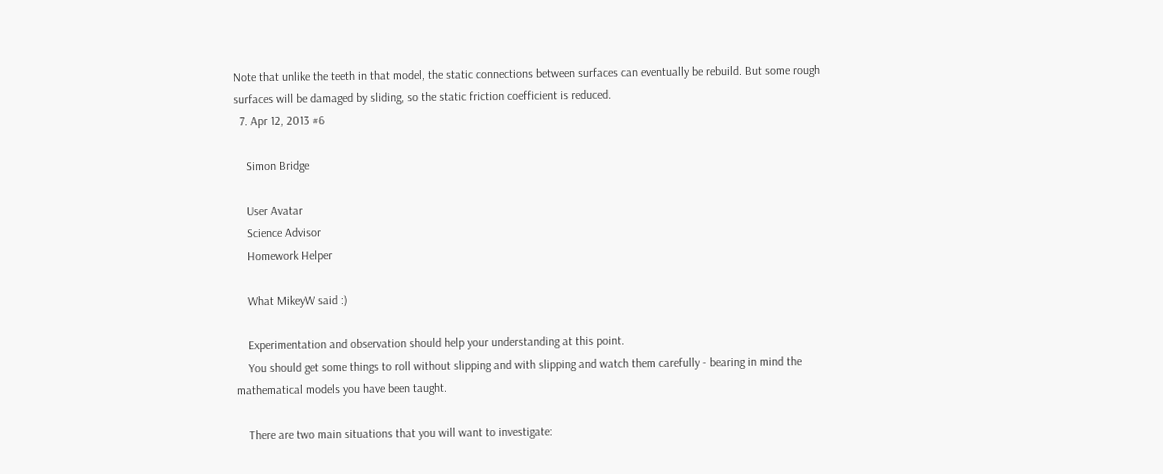Note that unlike the teeth in that model, the static connections between surfaces can eventually be rebuild. But some rough surfaces will be damaged by sliding, so the static friction coefficient is reduced.
  7. Apr 12, 2013 #6

    Simon Bridge

    User Avatar
    Science Advisor
    Homework Helper

    What MikeyW said :)

    Experimentation and observation should help your understanding at this point.
    You should get some things to roll without slipping and with slipping and watch them carefully - bearing in mind the mathematical models you have been taught.

    There are two main situations that you will want to investigate: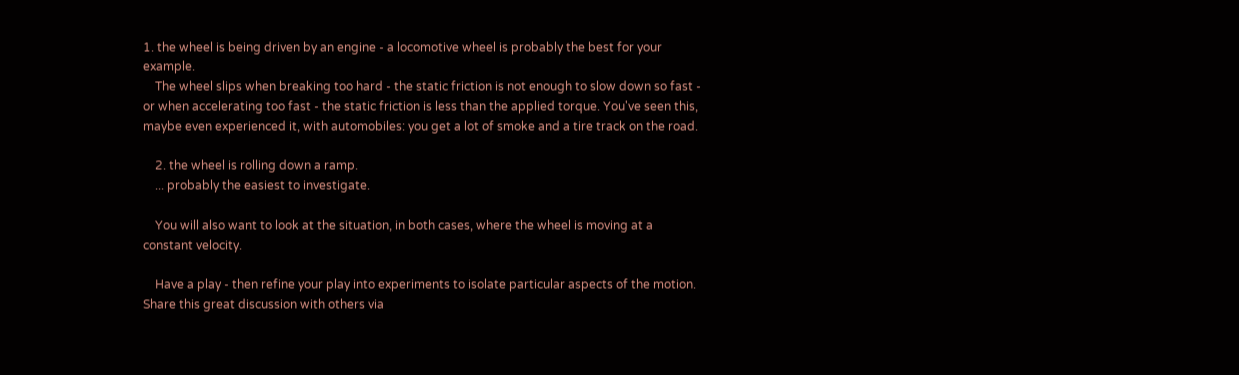1. the wheel is being driven by an engine - a locomotive wheel is probably the best for your example.
    The wheel slips when breaking too hard - the static friction is not enough to slow down so fast - or when accelerating too fast - the static friction is less than the applied torque. You've seen this, maybe even experienced it, with automobiles: you get a lot of smoke and a tire track on the road.

    2. the wheel is rolling down a ramp.
    ... probably the easiest to investigate.

    You will also want to look at the situation, in both cases, where the wheel is moving at a constant velocity.

    Have a play - then refine your play into experiments to isolate particular aspects of the motion.
Share this great discussion with others via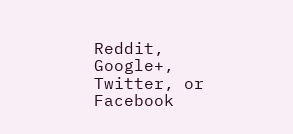Reddit, Google+, Twitter, or Facebook